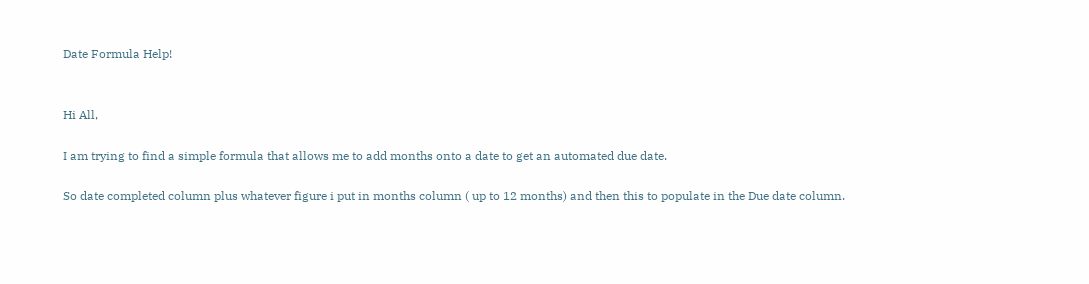Date Formula Help!


Hi All,

I am trying to find a simple formula that allows me to add months onto a date to get an automated due date.

So date completed column plus whatever figure i put in months column ( up to 12 months) and then this to populate in the Due date column.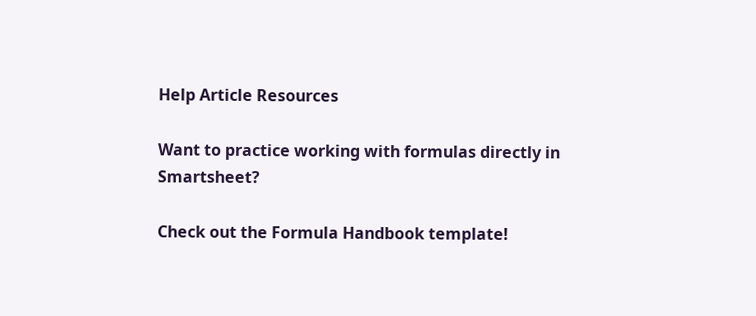Help Article Resources

Want to practice working with formulas directly in Smartsheet?

Check out the Formula Handbook template!